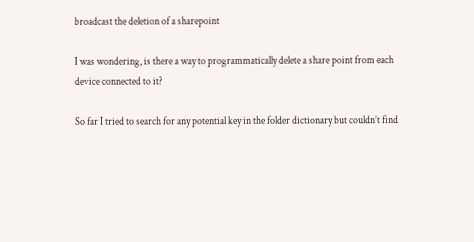broadcast the deletion of a sharepoint

I was wondering, is there a way to programmatically delete a share point from each device connected to it?

So far I tried to search for any potential key in the folder dictionary but couldn’t find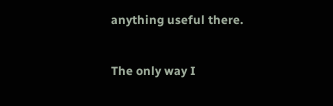anything useful there.

The only way I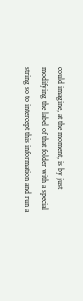could imagine, at the moment, is by just modifying the label of that folder with a special string so to intercept this information and run a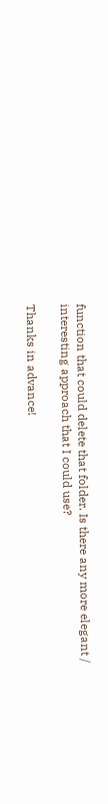function that could delete that folder. Is there any more elegant / interesting approach that I could use?

Thanks in advance!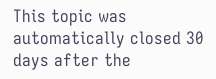This topic was automatically closed 30 days after the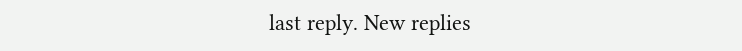last reply. New replies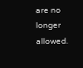are no longer allowed.